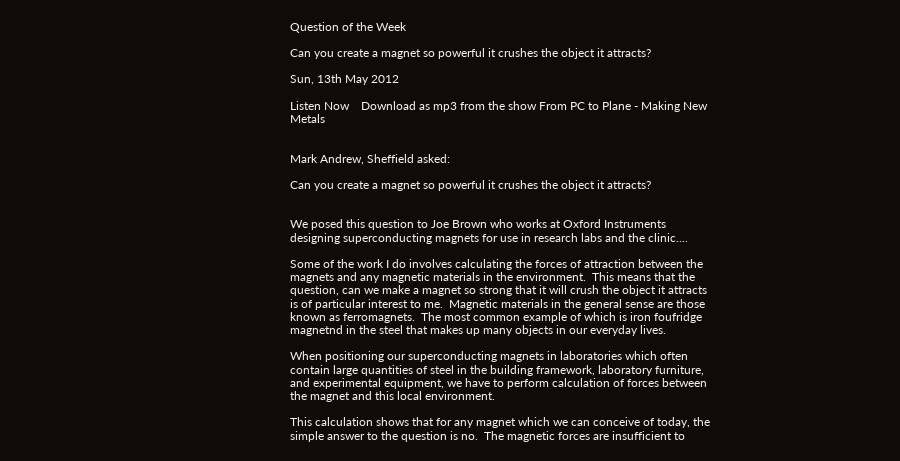Question of the Week

Can you create a magnet so powerful it crushes the object it attracts?

Sun, 13th May 2012

Listen Now    Download as mp3 from the show From PC to Plane - Making New Metals


Mark Andrew, Sheffield asked:

Can you create a magnet so powerful it crushes the object it attracts?


We posed this question to Joe Brown who works at Oxford Instruments designing superconducting magnets for use in research labs and the clinic....

Some of the work I do involves calculating the forces of attraction between the magnets and any magnetic materials in the environment.  This means that the question, can we make a magnet so strong that it will crush the object it attracts is of particular interest to me.  Magnetic materials in the general sense are those known as ferromagnets.  The most common example of which is iron foufridge magnetnd in the steel that makes up many objects in our everyday lives.

When positioning our superconducting magnets in laboratories which often contain large quantities of steel in the building framework, laboratory furniture, and experimental equipment, we have to perform calculation of forces between the magnet and this local environment.

This calculation shows that for any magnet which we can conceive of today, the simple answer to the question is no.  The magnetic forces are insufficient to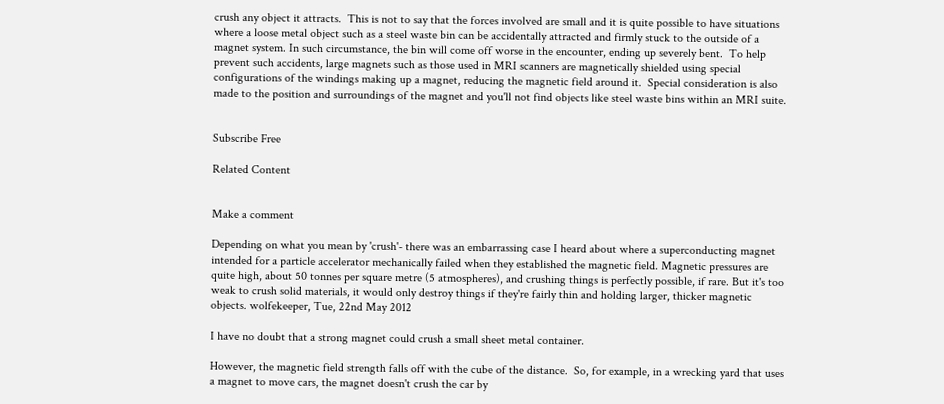crush any object it attracts.  This is not to say that the forces involved are small and it is quite possible to have situations where a loose metal object such as a steel waste bin can be accidentally attracted and firmly stuck to the outside of a magnet system. In such circumstance, the bin will come off worse in the encounter, ending up severely bent.  To help prevent such accidents, large magnets such as those used in MRI scanners are magnetically shielded using special configurations of the windings making up a magnet, reducing the magnetic field around it.  Special consideration is also made to the position and surroundings of the magnet and you'll not find objects like steel waste bins within an MRI suite.


Subscribe Free

Related Content


Make a comment

Depending on what you mean by 'crush'- there was an embarrassing case I heard about where a superconducting magnet intended for a particle accelerator mechanically failed when they established the magnetic field. Magnetic pressures are quite high, about 50 tonnes per square metre (5 atmospheres), and crushing things is perfectly possible, if rare. But it's too weak to crush solid materials, it would only destroy things if they're fairly thin and holding larger, thicker magnetic objects. wolfekeeper, Tue, 22nd May 2012

I have no doubt that a strong magnet could crush a small sheet metal container.

However, the magnetic field strength falls off with the cube of the distance.  So, for example, in a wrecking yard that uses a magnet to move cars, the magnet doesn't crush the car by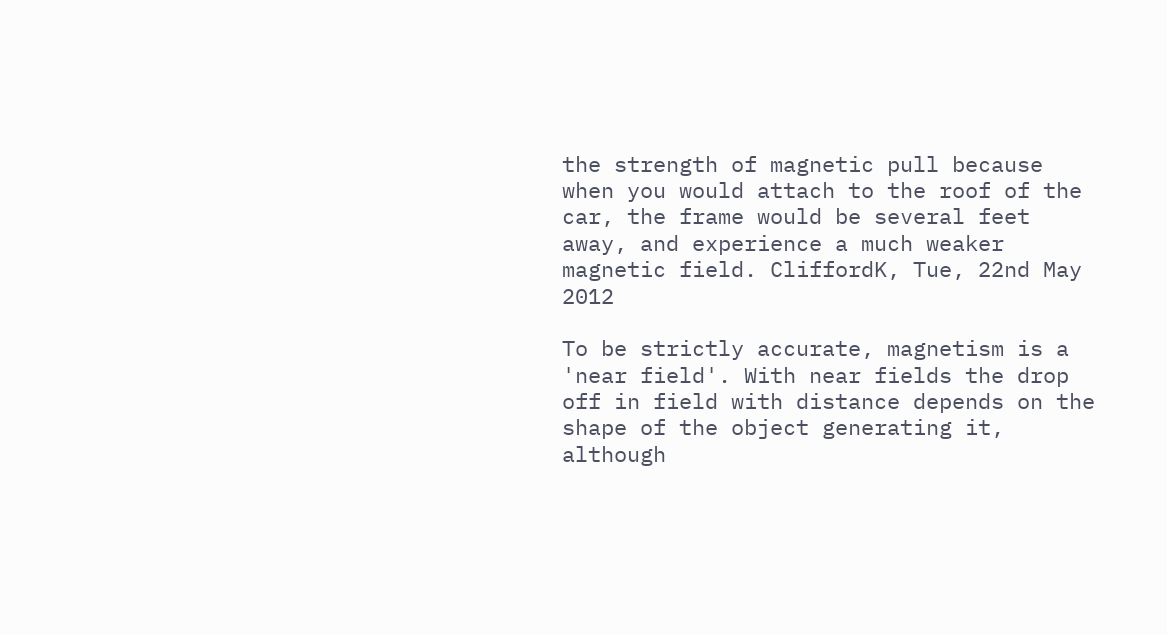the strength of magnetic pull because when you would attach to the roof of the car, the frame would be several feet away, and experience a much weaker magnetic field. CliffordK, Tue, 22nd May 2012

To be strictly accurate, magnetism is a 'near field'. With near fields the drop off in field with distance depends on the shape of the object generating it, although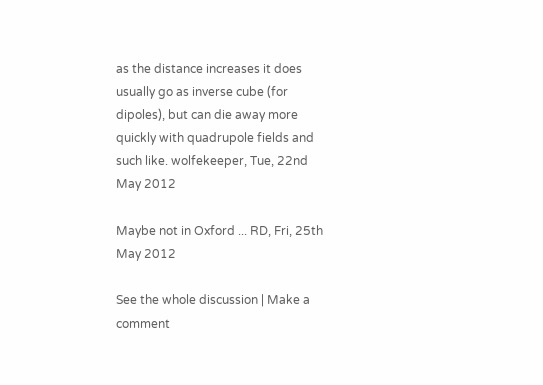as the distance increases it does usually go as inverse cube (for dipoles), but can die away more quickly with quadrupole fields and such like. wolfekeeper, Tue, 22nd May 2012

Maybe not in Oxford ... RD, Fri, 25th May 2012

See the whole discussion | Make a comment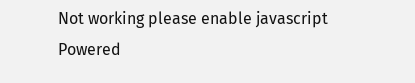Not working please enable javascript
Powered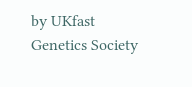by UKfast
Genetics Society